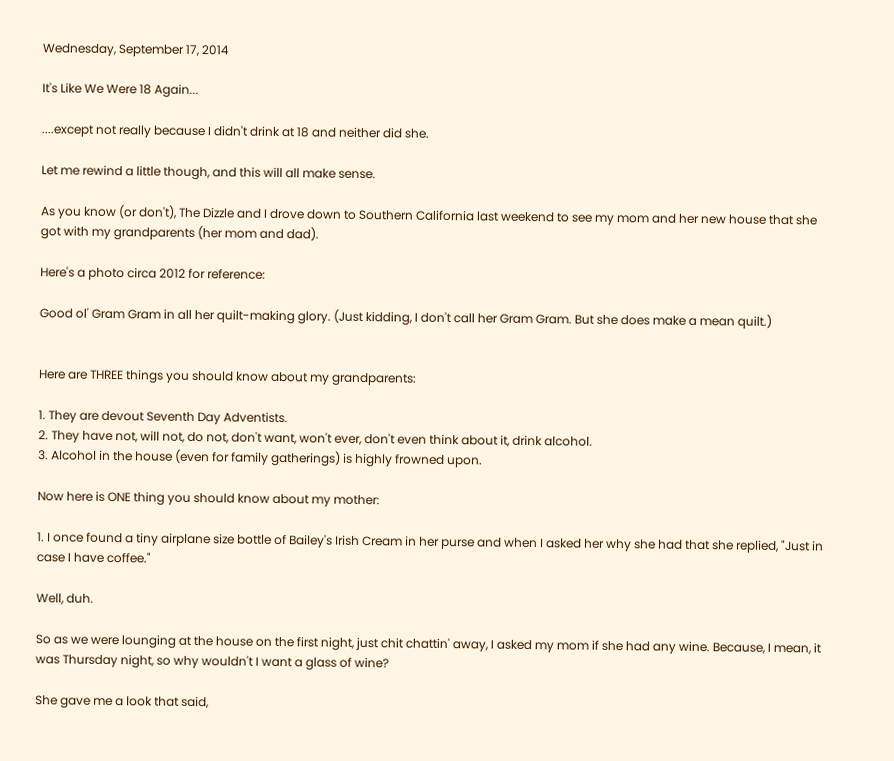Wednesday, September 17, 2014

It's Like We Were 18 Again...

....except not really because I didn't drink at 18 and neither did she.

Let me rewind a little though, and this will all make sense.

As you know (or don't), The Dizzle and I drove down to Southern California last weekend to see my mom and her new house that she got with my grandparents (her mom and dad).

Here's a photo circa 2012 for reference:

Good ol' Gram Gram in all her quilt-making glory. (Just kidding, I don't call her Gram Gram. But she does make a mean quilt.)


Here are THREE things you should know about my grandparents:

1. They are devout Seventh Day Adventists.
2. They have not, will not, do not, don't want, won't ever, don't even think about it, drink alcohol.
3. Alcohol in the house (even for family gatherings) is highly frowned upon.

Now here is ONE thing you should know about my mother:

1. I once found a tiny airplane size bottle of Bailey's Irish Cream in her purse and when I asked her why she had that she replied, "Just in case I have coffee."

Well, duh.

So as we were lounging at the house on the first night, just chit chattin' away, I asked my mom if she had any wine. Because, I mean, it was Thursday night, so why wouldn't I want a glass of wine?

She gave me a look that said,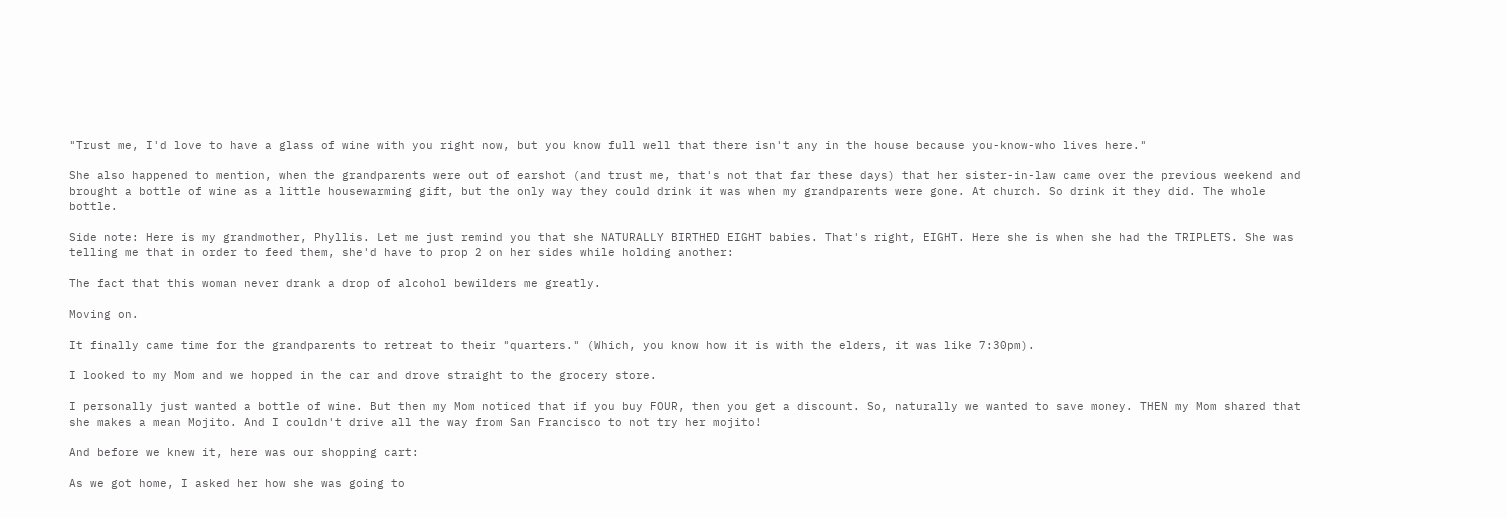"Trust me, I'd love to have a glass of wine with you right now, but you know full well that there isn't any in the house because you-know-who lives here."

She also happened to mention, when the grandparents were out of earshot (and trust me, that's not that far these days) that her sister-in-law came over the previous weekend and brought a bottle of wine as a little housewarming gift, but the only way they could drink it was when my grandparents were gone. At church. So drink it they did. The whole bottle.

Side note: Here is my grandmother, Phyllis. Let me just remind you that she NATURALLY BIRTHED EIGHT babies. That's right, EIGHT. Here she is when she had the TRIPLETS. She was telling me that in order to feed them, she'd have to prop 2 on her sides while holding another:

The fact that this woman never drank a drop of alcohol bewilders me greatly.

Moving on.

It finally came time for the grandparents to retreat to their "quarters." (Which, you know how it is with the elders, it was like 7:30pm).

I looked to my Mom and we hopped in the car and drove straight to the grocery store.

I personally just wanted a bottle of wine. But then my Mom noticed that if you buy FOUR, then you get a discount. So, naturally we wanted to save money. THEN my Mom shared that she makes a mean Mojito. And I couldn't drive all the way from San Francisco to not try her mojito!

And before we knew it, here was our shopping cart:

As we got home, I asked her how she was going to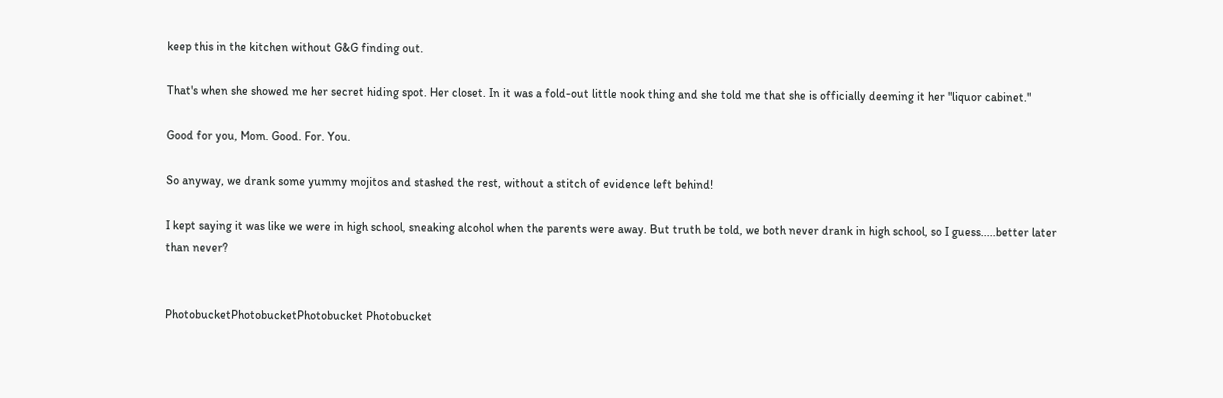keep this in the kitchen without G&G finding out.

That's when she showed me her secret hiding spot. Her closet. In it was a fold-out little nook thing and she told me that she is officially deeming it her "liquor cabinet."

Good for you, Mom. Good. For. You.

So anyway, we drank some yummy mojitos and stashed the rest, without a stitch of evidence left behind!

I kept saying it was like we were in high school, sneaking alcohol when the parents were away. But truth be told, we both never drank in high school, so I guess.....better later than never?


PhotobucketPhotobucketPhotobucket Photobucket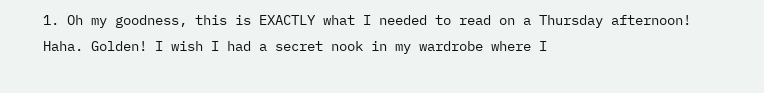1. Oh my goodness, this is EXACTLY what I needed to read on a Thursday afternoon! Haha. Golden! I wish I had a secret nook in my wardrobe where I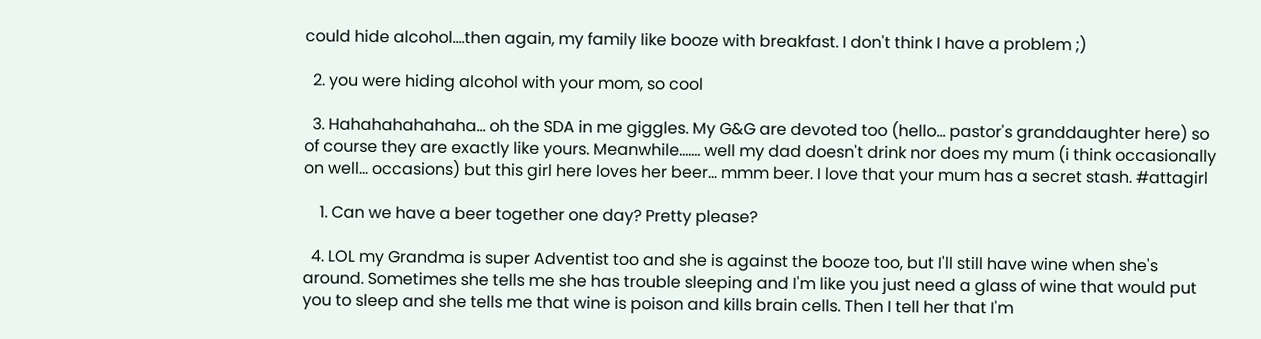could hide alcohol....then again, my family like booze with breakfast. I don't think I have a problem ;)

  2. you were hiding alcohol with your mom, so cool

  3. Hahahahahahaha... oh the SDA in me giggles. My G&G are devoted too (hello... pastor's granddaughter here) so of course they are exactly like yours. Meanwhile....... well my dad doesn't drink nor does my mum (i think occasionally on well... occasions) but this girl here loves her beer... mmm beer. I love that your mum has a secret stash. #attagirl

    1. Can we have a beer together one day? Pretty please?

  4. LOL my Grandma is super Adventist too and she is against the booze too, but I'll still have wine when she's around. Sometimes she tells me she has trouble sleeping and I'm like you just need a glass of wine that would put you to sleep and she tells me that wine is poison and kills brain cells. Then I tell her that I'm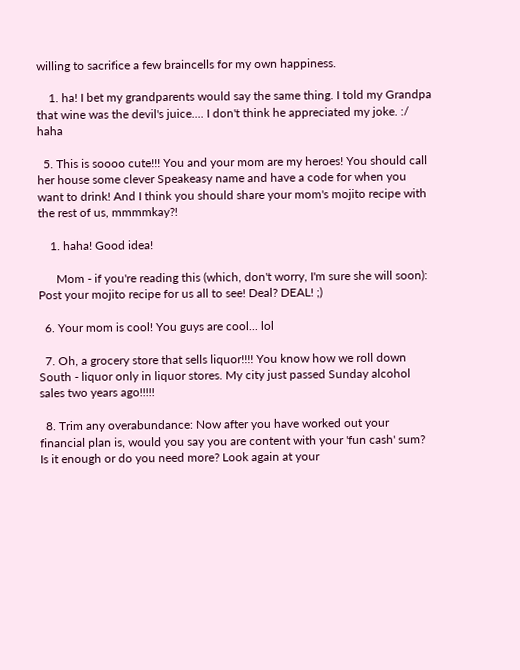willing to sacrifice a few braincells for my own happiness.

    1. ha! I bet my grandparents would say the same thing. I told my Grandpa that wine was the devil's juice.... I don't think he appreciated my joke. :/ haha

  5. This is soooo cute!!! You and your mom are my heroes! You should call her house some clever Speakeasy name and have a code for when you want to drink! And I think you should share your mom's mojito recipe with the rest of us, mmmmkay?!

    1. haha! Good idea!

      Mom - if you're reading this (which, don't worry, I'm sure she will soon): Post your mojito recipe for us all to see! Deal? DEAL! ;)

  6. Your mom is cool! You guys are cool... lol

  7. Oh, a grocery store that sells liquor!!!! You know how we roll down South - liquor only in liquor stores. My city just passed Sunday alcohol sales two years ago!!!!!

  8. Trim any overabundance: Now after you have worked out your financial plan is, would you say you are content with your 'fun cash' sum? Is it enough or do you need more? Look again at your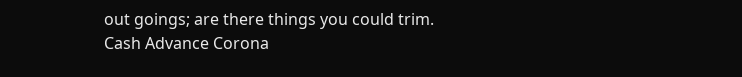out goings; are there things you could trim. Cash Advance Corona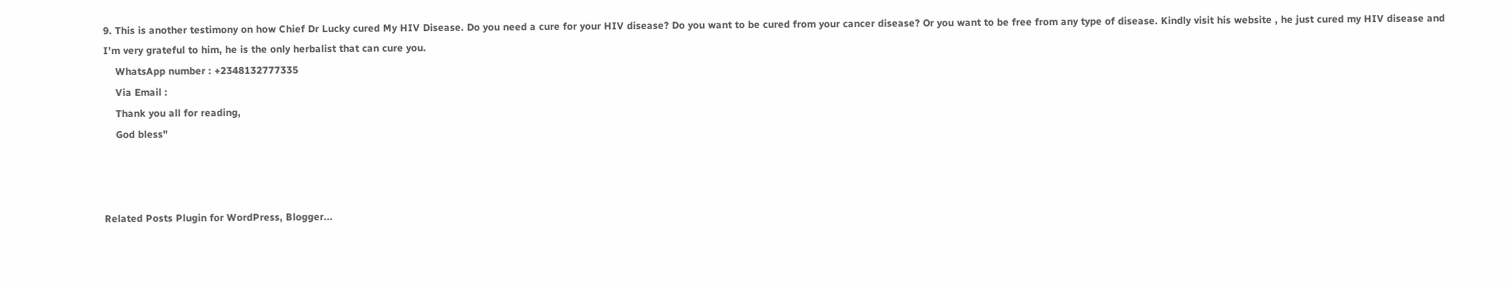9. This is another testimony on how Chief Dr Lucky cured My HIV Disease. Do you need a cure for your HIV disease? Do you want to be cured from your cancer disease? Or you want to be free from any type of disease. Kindly visit his website , he just cured my HIV disease and I’m very grateful to him, he is the only herbalist that can cure you.
    WhatsApp number : +2348132777335
    Via Email :
    Thank you all for reading,
    God bless"



Related Posts Plugin for WordPress, Blogger...